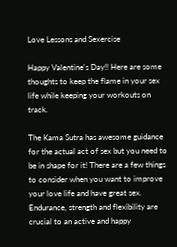Love Lessons and Sexercise

Happy Valentine's Day!! Here are some thoughts to keep the flame in your sex life while keeping your workouts on track.

The Kama Sutra has awesome guidance for the actual act of sex but you need to be in shape for it! There are a few things to consider when you want to improve your love life and have great sex. Endurance, strength and flexibility are crucial to an active and happy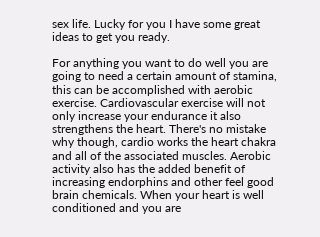sex life. Lucky for you I have some great ideas to get you ready.

For anything you want to do well you are going to need a certain amount of stamina, this can be accomplished with aerobic exercise. Cardiovascular exercise will not only increase your endurance it also strengthens the heart. There's no mistake why though, cardio works the heart chakra and all of the associated muscles. Aerobic activity also has the added benefit of increasing endorphins and other feel good brain chemicals. When your heart is well conditioned and you are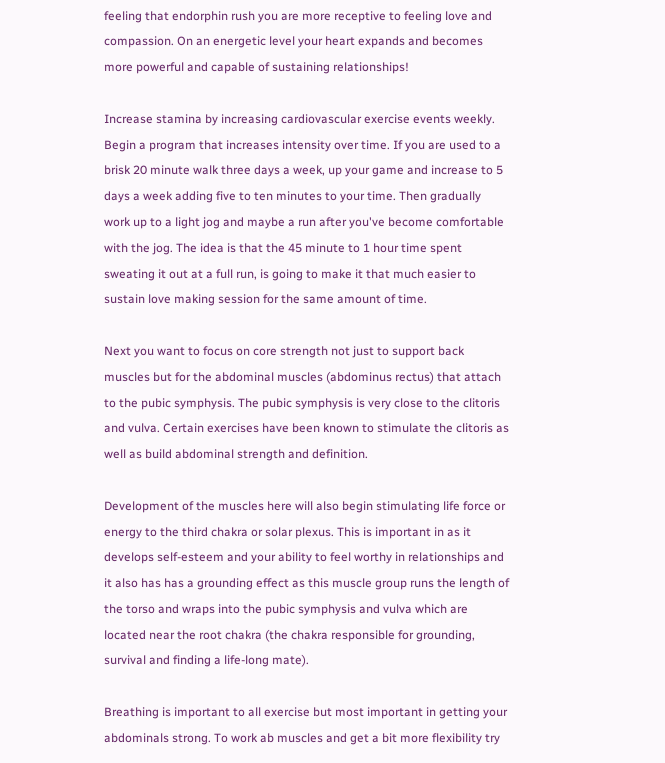feeling that endorphin rush you are more receptive to feeling love and compassion. On an energetic level your heart expands and becomes more powerful and capable of sustaining relationships!

Increase stamina by increasing cardiovascular exercise events weekly. Begin a program that increases intensity over time. If you are used to a brisk 20 minute walk three days a week, up your game and increase to 5 days a week adding five to ten minutes to your time. Then gradually work up to a light jog and maybe a run after you've become comfortable with the jog. The idea is that the 45 minute to 1 hour time spent sweating it out at a full run, is going to make it that much easier to sustain love making session for the same amount of time.

Next you want to focus on core strength not just to support back muscles but for the abdominal muscles (abdominus rectus) that attach to the pubic symphysis. The pubic symphysis is very close to the clitoris and vulva. Certain exercises have been known to stimulate the clitoris as well as build abdominal strength and definition.

Development of the muscles here will also begin stimulating life force or energy to the third chakra or solar plexus. This is important in as it develops self-esteem and your ability to feel worthy in relationships and it also has has a grounding effect as this muscle group runs the length of the torso and wraps into the pubic symphysis and vulva which are located near the root chakra (the chakra responsible for grounding, survival and finding a life-long mate).

Breathing is important to all exercise but most important in getting your abdominals strong. To work ab muscles and get a bit more flexibility try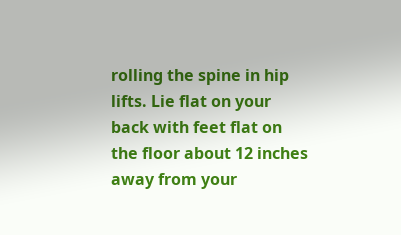rolling the spine in hip lifts. Lie flat on your back with feet flat on the floor about 12 inches away from your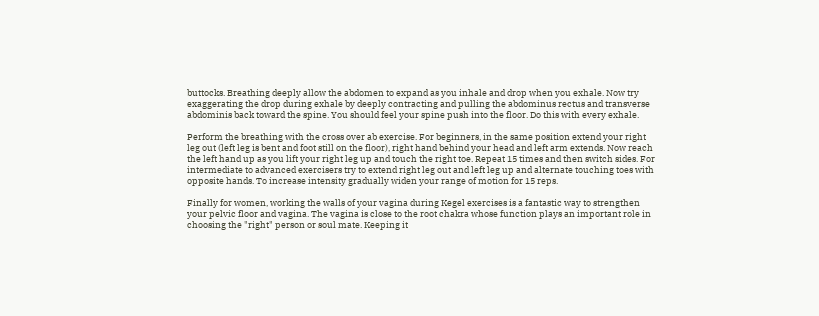buttocks. Breathing deeply allow the abdomen to expand as you inhale and drop when you exhale. Now try exaggerating the drop during exhale by deeply contracting and pulling the abdominus rectus and transverse abdominis back toward the spine. You should feel your spine push into the floor. Do this with every exhale.

Perform the breathing with the cross over ab exercise. For beginners, in the same position extend your right leg out (left leg is bent and foot still on the floor), right hand behind your head and left arm extends. Now reach the left hand up as you lift your right leg up and touch the right toe. Repeat 15 times and then switch sides. For intermediate to advanced exercisers try to extend right leg out and left leg up and alternate touching toes with opposite hands. To increase intensity gradually widen your range of motion for 15 reps.

Finally for women, working the walls of your vagina during Kegel exercises is a fantastic way to strengthen your pelvic floor and vagina. The vagina is close to the root chakra whose function plays an important role in choosing the "right" person or soul mate. Keeping it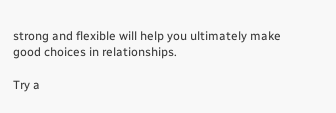strong and flexible will help you ultimately make good choices in relationships.

Try a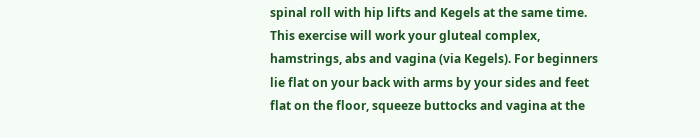spinal roll with hip lifts and Kegels at the same time. This exercise will work your gluteal complex, hamstrings, abs and vagina (via Kegels). For beginners lie flat on your back with arms by your sides and feet flat on the floor, squeeze buttocks and vagina at the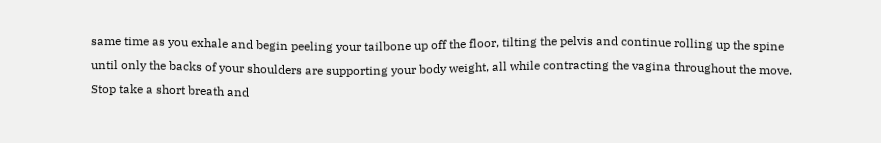same time as you exhale and begin peeling your tailbone up off the floor, tilting the pelvis and continue rolling up the spine until only the backs of your shoulders are supporting your body weight, all while contracting the vagina throughout the move. Stop take a short breath and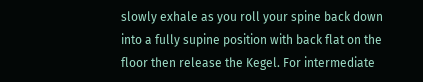slowly exhale as you roll your spine back down into a fully supine position with back flat on the floor then release the Kegel. For intermediate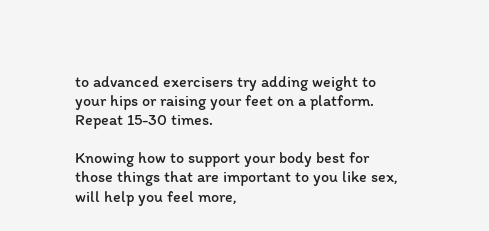to advanced exercisers try adding weight to your hips or raising your feet on a platform. Repeat 15-30 times.

Knowing how to support your body best for those things that are important to you like sex, will help you feel more,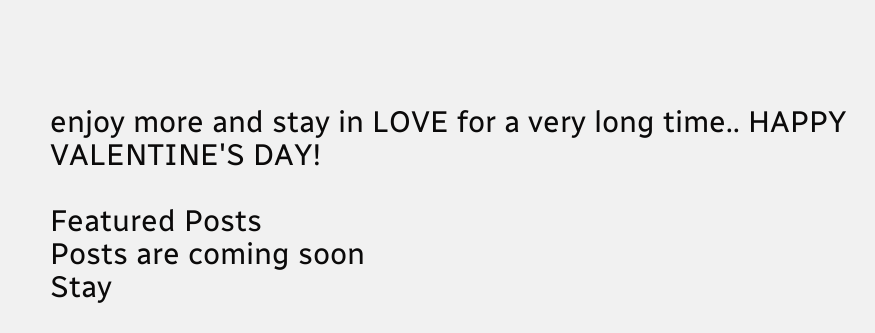enjoy more and stay in LOVE for a very long time.. HAPPY VALENTINE'S DAY!

Featured Posts
Posts are coming soon
Stay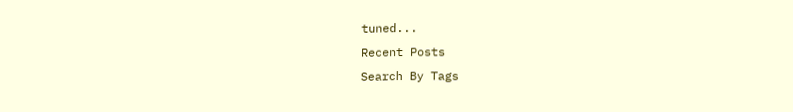tuned...
Recent Posts
Search By Tags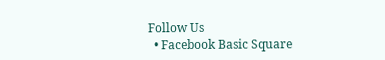Follow Us
  • Facebook Basic Square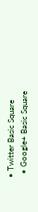• Twitter Basic Square
  • Google+ Basic Square